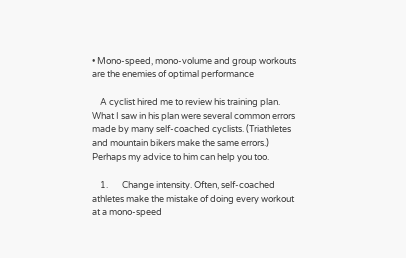• Mono-speed, mono-volume and group workouts are the enemies of optimal performance

    A cyclist hired me to review his training plan. What I saw in his plan were several common errors made by many self-coached cyclists. (Triathletes and mountain bikers make the same errors.) Perhaps my advice to him can help you too.

    1.       Change intensity. Often, self-coached athletes make the mistake of doing every workout at a mono-speed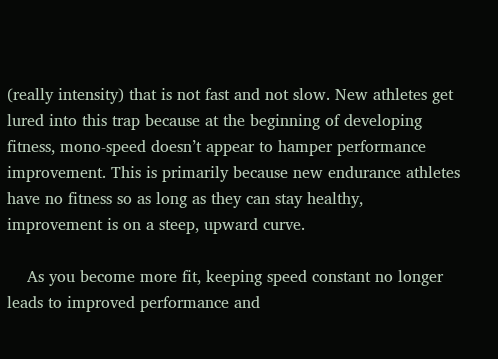(really intensity) that is not fast and not slow. New athletes get lured into this trap because at the beginning of developing fitness, mono-speed doesn’t appear to hamper performance improvement. This is primarily because new endurance athletes have no fitness so as long as they can stay healthy, improvement is on a steep, upward curve.

    As you become more fit, keeping speed constant no longer leads to improved performance and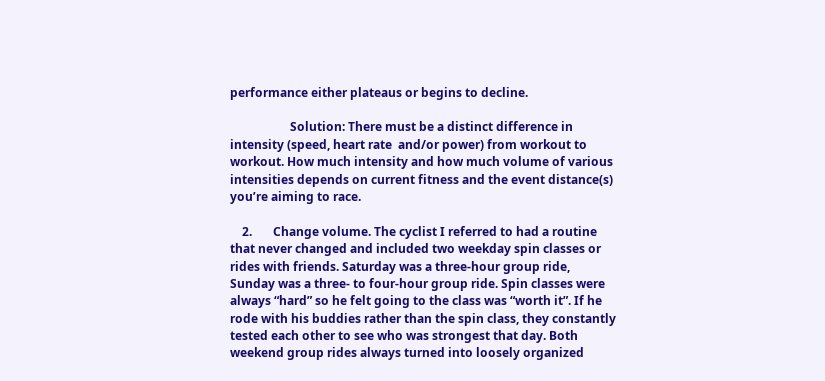performance either plateaus or begins to decline.

                    Solution: There must be a distinct difference in intensity (speed, heart rate  and/or power) from workout to workout. How much intensity and how much volume of various intensities depends on current fitness and the event distance(s) you’re aiming to race.

    2.       Change volume. The cyclist I referred to had a routine that never changed and included two weekday spin classes or rides with friends. Saturday was a three-hour group ride, Sunday was a three- to four-hour group ride. Spin classes were always “hard” so he felt going to the class was “worth it”. If he rode with his buddies rather than the spin class, they constantly tested each other to see who was strongest that day. Both weekend group rides always turned into loosely organized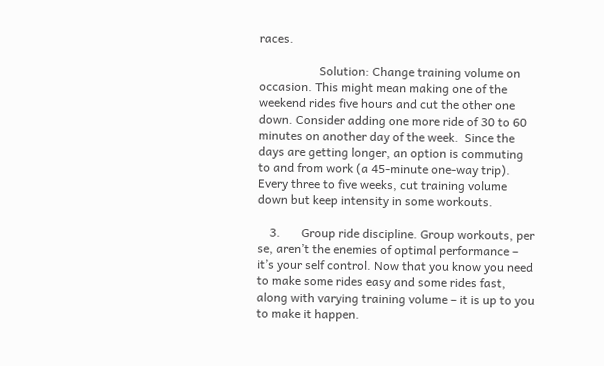races.

                    Solution: Change training volume on occasion. This might mean making one of the weekend rides five hours and cut the other one down. Consider adding one more ride of 30 to 60 minutes on another day of the week.  Since the days are getting longer, an option is commuting to and from work (a 45-minute one-way trip). Every three to five weeks, cut training volume down but keep intensity in some workouts.

    3.       Group ride discipline. Group workouts, per se, aren’t the enemies of optimal performance – it’s your self control. Now that you know you need to make some rides easy and some rides fast, along with varying training volume – it is up to you to make it happen.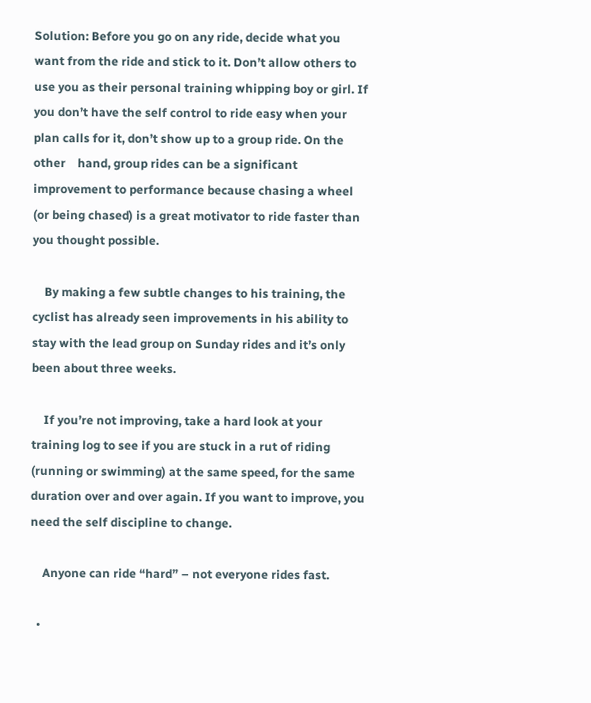Solution: Before you go on any ride, decide what you want from the ride and stick to it. Don’t allow others to use you as their personal training whipping boy or girl. If you don’t have the self control to ride easy when your plan calls for it, don’t show up to a group ride. On the other    hand, group rides can be a significant improvement to performance because chasing a wheel (or being chased) is a great motivator to ride faster than you thought possible.

    By making a few subtle changes to his training, the cyclist has already seen improvements in his ability to stay with the lead group on Sunday rides and it’s only been about three weeks.

    If you’re not improving, take a hard look at your training log to see if you are stuck in a rut of riding (running or swimming) at the same speed, for the same duration over and over again. If you want to improve, you need the self discipline to change.

    Anyone can ride “hard” – not everyone rides fast.

  •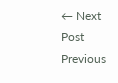← Next Post Previous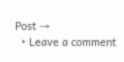Post →
  • Leave a comment